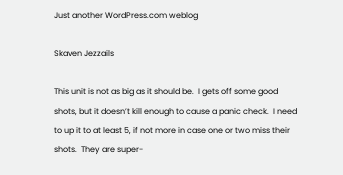Just another WordPress.com weblog

Skaven Jezzails

This unit is not as big as it should be.  I gets off some good shots, but it doesn’t kill enough to cause a panic check.  I need to up it to at least 5, if not more in case one or two miss their shots.  They are super-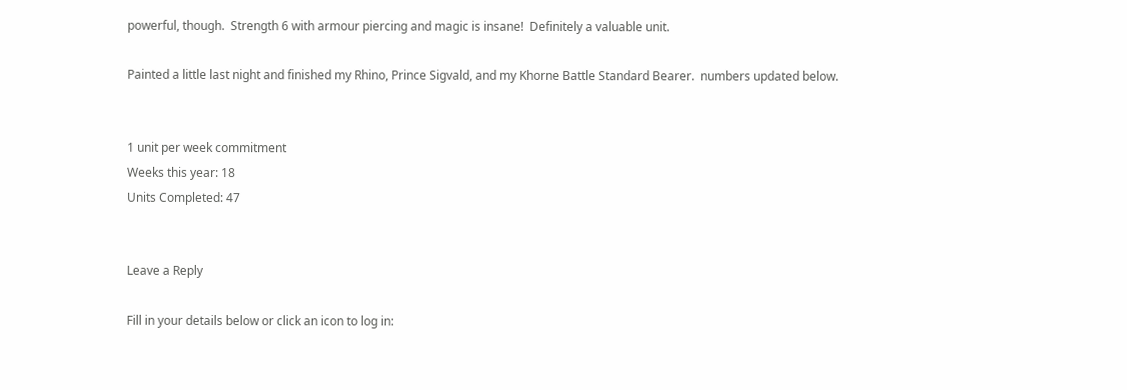powerful, though.  Strength 6 with armour piercing and magic is insane!  Definitely a valuable unit.

Painted a little last night and finished my Rhino, Prince Sigvald, and my Khorne Battle Standard Bearer.  numbers updated below.


1 unit per week commitment
Weeks this year: 18
Units Completed: 47


Leave a Reply

Fill in your details below or click an icon to log in: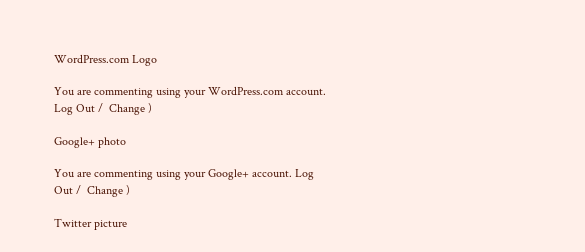WordPress.com Logo

You are commenting using your WordPress.com account. Log Out /  Change )

Google+ photo

You are commenting using your Google+ account. Log Out /  Change )

Twitter picture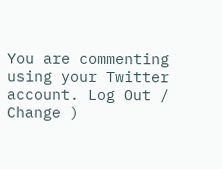You are commenting using your Twitter account. Log Out /  Change )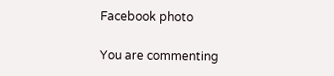Facebook photo

You are commenting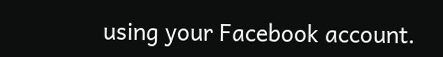using your Facebook account.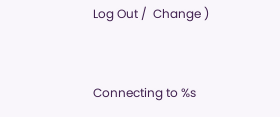Log Out /  Change )


Connecting to %s